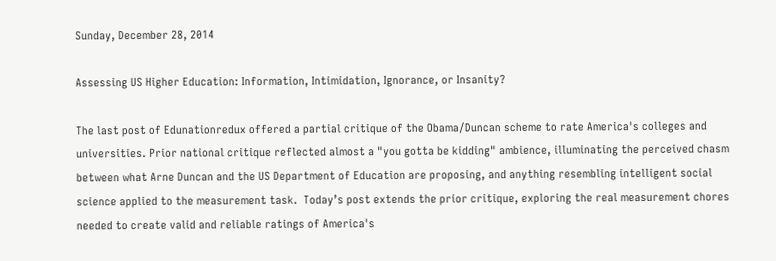Sunday, December 28, 2014

Assessing US Higher Education: Information, Intimidation, Ignorance, or Insanity?

The last post of Edunationredux offered a partial critique of the Obama/Duncan scheme to rate America's colleges and universities. Prior national critique reflected almost a "you gotta be kidding" ambience, illuminating the perceived chasm between what Arne Duncan and the US Department of Education are proposing, and anything resembling intelligent social science applied to the measurement task.  Today’s post extends the prior critique, exploring the real measurement chores needed to create valid and reliable ratings of America's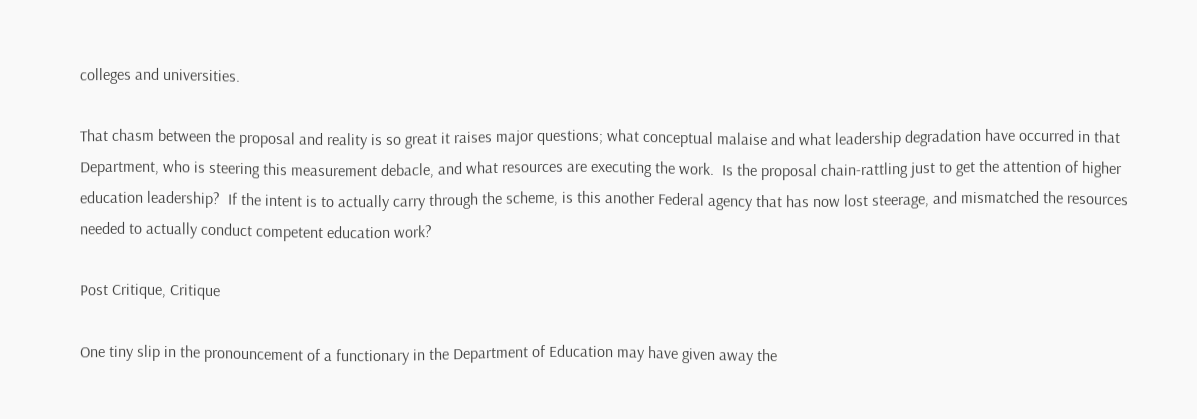colleges and universities.

That chasm between the proposal and reality is so great it raises major questions; what conceptual malaise and what leadership degradation have occurred in that Department, who is steering this measurement debacle, and what resources are executing the work.  Is the proposal chain-rattling just to get the attention of higher education leadership?  If the intent is to actually carry through the scheme, is this another Federal agency that has now lost steerage, and mismatched the resources needed to actually conduct competent education work?

Post Critique, Critique

One tiny slip in the pronouncement of a functionary in the Department of Education may have given away the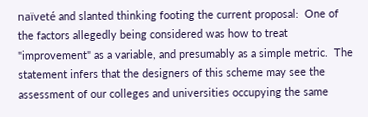naïveté and slanted thinking footing the current proposal:  One of the factors allegedly being considered was how to treat "improvement" as a variable, and presumably as a simple metric.  The statement infers that the designers of this scheme may see the assessment of our colleges and universities occupying the same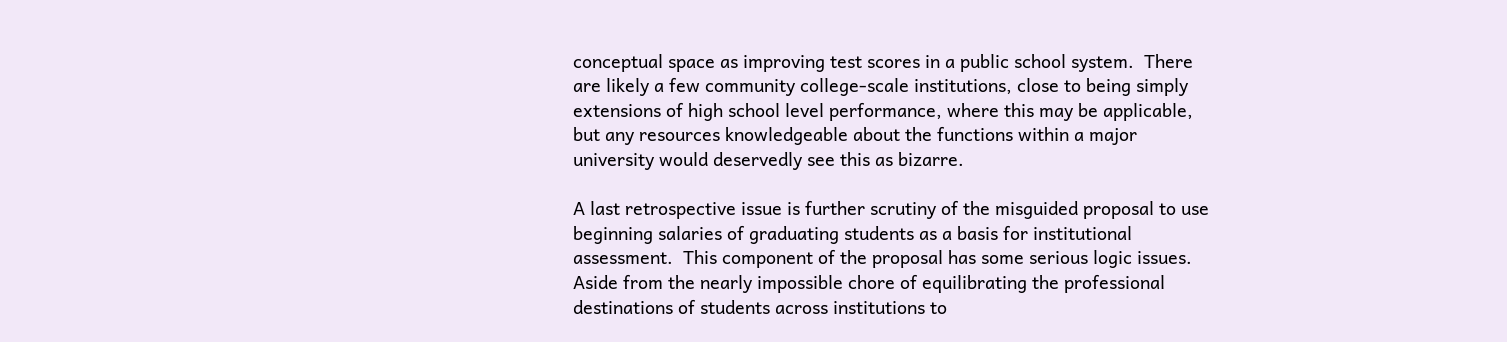conceptual space as improving test scores in a public school system.  There are likely a few community college-scale institutions, close to being simply extensions of high school level performance, where this may be applicable, but any resources knowledgeable about the functions within a major university would deservedly see this as bizarre.

A last retrospective issue is further scrutiny of the misguided proposal to use beginning salaries of graduating students as a basis for institutional assessment.  This component of the proposal has some serious logic issues.  Aside from the nearly impossible chore of equilibrating the professional destinations of students across institutions to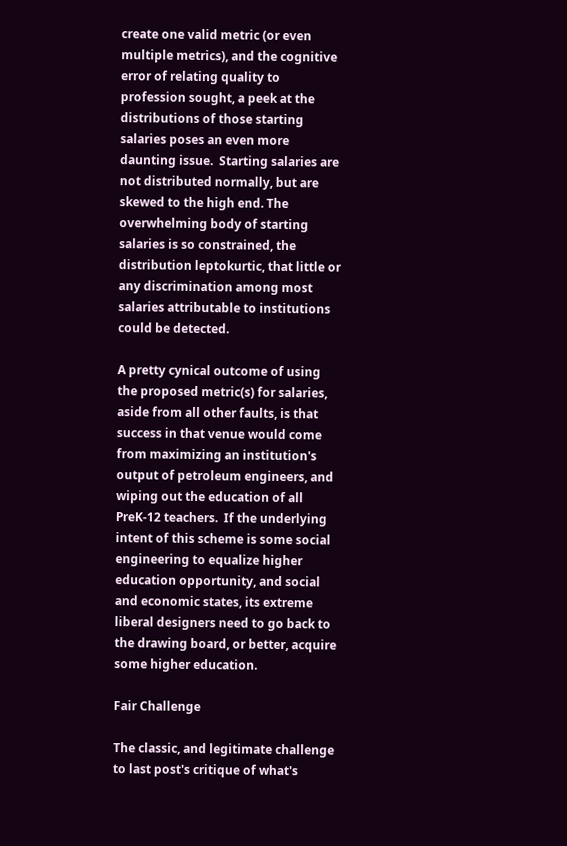create one valid metric (or even multiple metrics), and the cognitive error of relating quality to profession sought, a peek at the distributions of those starting salaries poses an even more daunting issue.  Starting salaries are not distributed normally, but are skewed to the high end. The overwhelming body of starting salaries is so constrained, the distribution leptokurtic, that little or any discrimination among most salaries attributable to institutions could be detected.

A pretty cynical outcome of using the proposed metric(s) for salaries, aside from all other faults, is that success in that venue would come from maximizing an institution's output of petroleum engineers, and wiping out the education of all PreK-12 teachers.  If the underlying intent of this scheme is some social engineering to equalize higher education opportunity, and social and economic states, its extreme liberal designers need to go back to the drawing board, or better, acquire some higher education.

Fair Challenge

The classic, and legitimate challenge to last post's critique of what's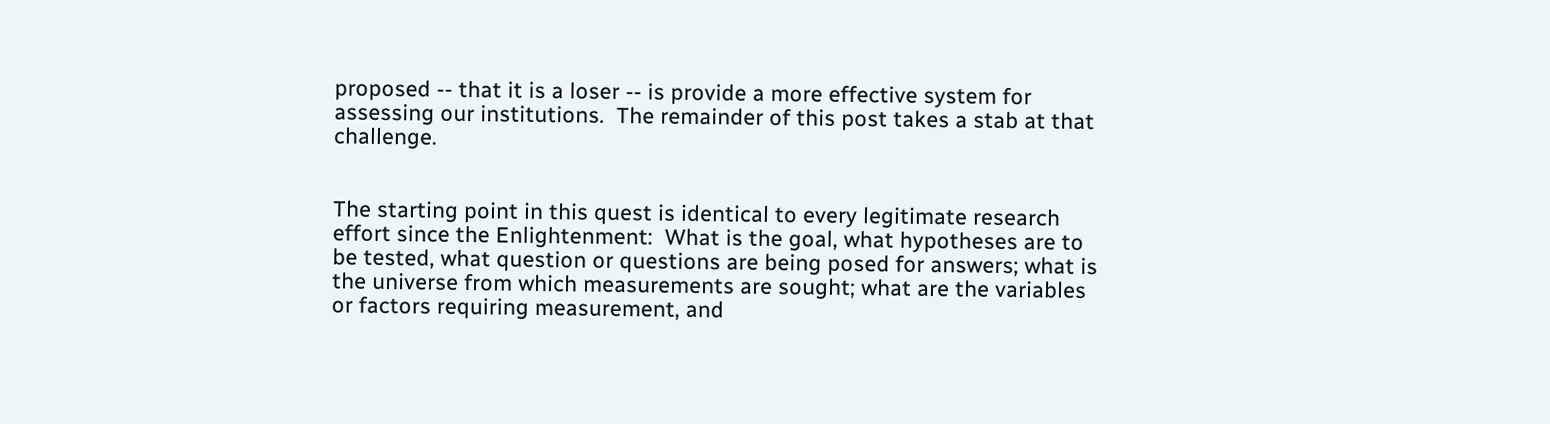proposed -- that it is a loser -- is provide a more effective system for assessing our institutions.  The remainder of this post takes a stab at that challenge.


The starting point in this quest is identical to every legitimate research effort since the Enlightenment:  What is the goal, what hypotheses are to be tested, what question or questions are being posed for answers; what is the universe from which measurements are sought; what are the variables or factors requiring measurement, and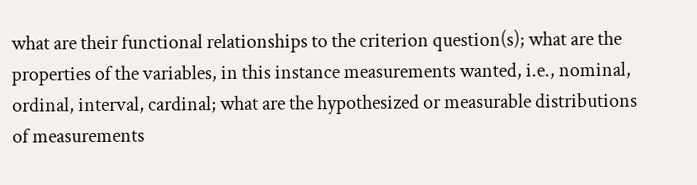what are their functional relationships to the criterion question(s); what are the properties of the variables, in this instance measurements wanted, i.e., nominal, ordinal, interval, cardinal; what are the hypothesized or measurable distributions of measurements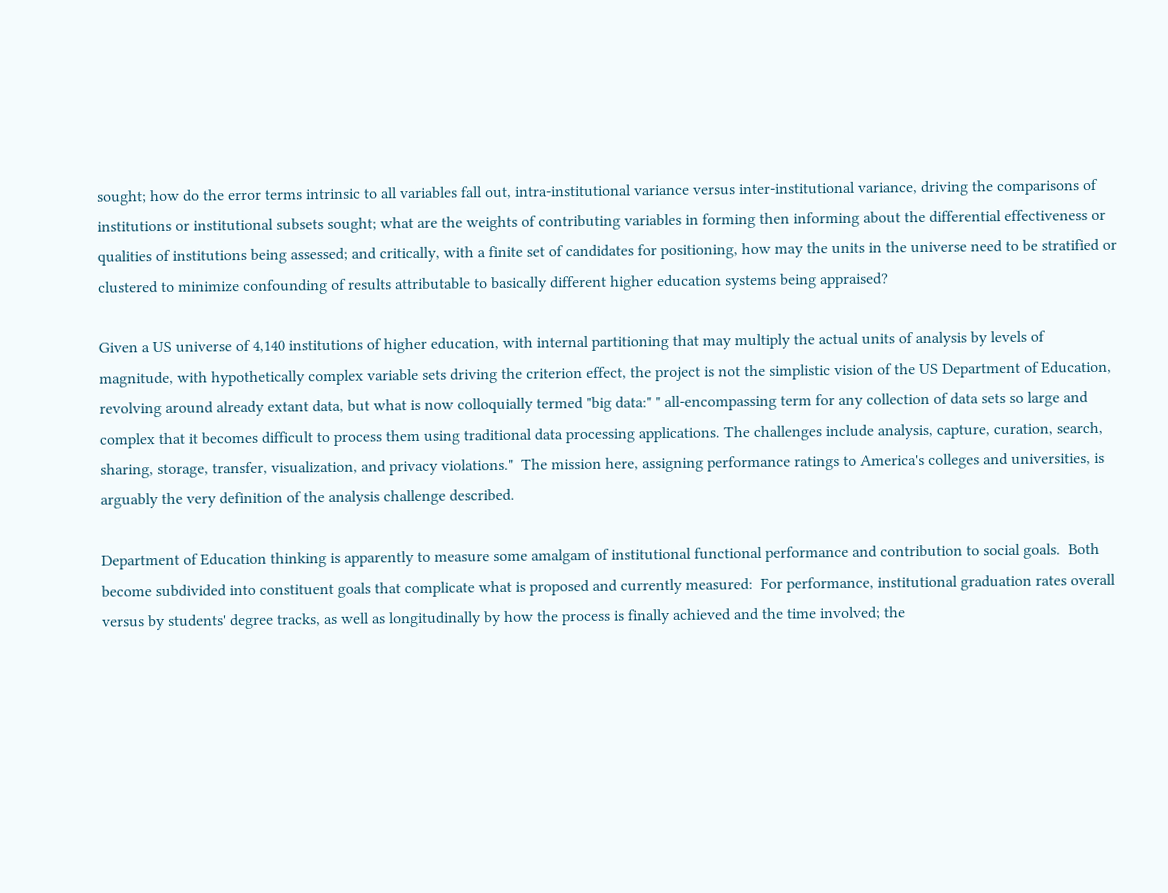sought; how do the error terms intrinsic to all variables fall out, intra-institutional variance versus inter-institutional variance, driving the comparisons of institutions or institutional subsets sought; what are the weights of contributing variables in forming then informing about the differential effectiveness or qualities of institutions being assessed; and critically, with a finite set of candidates for positioning, how may the units in the universe need to be stratified or clustered to minimize confounding of results attributable to basically different higher education systems being appraised?

Given a US universe of 4,140 institutions of higher education, with internal partitioning that may multiply the actual units of analysis by levels of magnitude, with hypothetically complex variable sets driving the criterion effect, the project is not the simplistic vision of the US Department of Education, revolving around already extant data, but what is now colloquially termed "big data:" " all-encompassing term for any collection of data sets so large and complex that it becomes difficult to process them using traditional data processing applications. The challenges include analysis, capture, curation, search, sharing, storage, transfer, visualization, and privacy violations."  The mission here, assigning performance ratings to America's colleges and universities, is arguably the very definition of the analysis challenge described.

Department of Education thinking is apparently to measure some amalgam of institutional functional performance and contribution to social goals.  Both become subdivided into constituent goals that complicate what is proposed and currently measured:  For performance, institutional graduation rates overall versus by students' degree tracks, as well as longitudinally by how the process is finally achieved and the time involved; the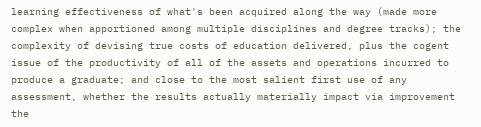learning effectiveness of what's been acquired along the way (made more complex when apportioned among multiple disciplines and degree tracks); the complexity of devising true costs of education delivered, plus the cogent issue of the productivity of all of the assets and operations incurred to produce a graduate; and close to the most salient first use of any assessment, whether the results actually materially impact via improvement the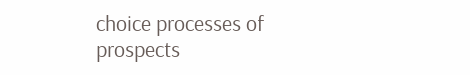choice processes of prospects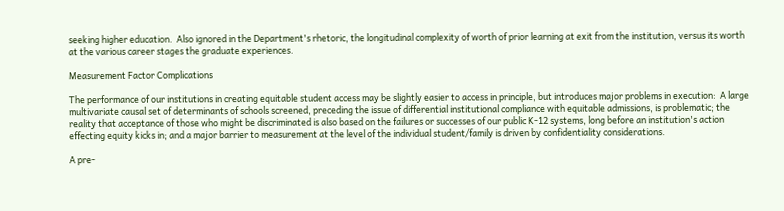seeking higher education.  Also ignored in the Department's rhetoric, the longitudinal complexity of worth of prior learning at exit from the institution, versus its worth at the various career stages the graduate experiences.

Measurement Factor Complications

The performance of our institutions in creating equitable student access may be slightly easier to access in principle, but introduces major problems in execution:  A large multivariate causal set of determinants of schools screened, preceding the issue of differential institutional compliance with equitable admissions, is problematic; the reality that acceptance of those who might be discriminated is also based on the failures or successes of our public K-12 systems, long before an institution's action effecting equity kicks in; and a major barrier to measurement at the level of the individual student/family is driven by confidentiality considerations.

A pre-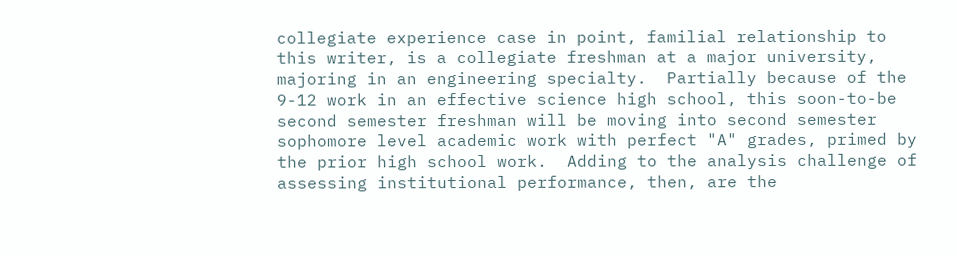collegiate experience case in point, familial relationship to this writer, is a collegiate freshman at a major university, majoring in an engineering specialty.  Partially because of the 9-12 work in an effective science high school, this soon-to-be second semester freshman will be moving into second semester sophomore level academic work with perfect "A" grades, primed by the prior high school work.  Adding to the analysis challenge of assessing institutional performance, then, are the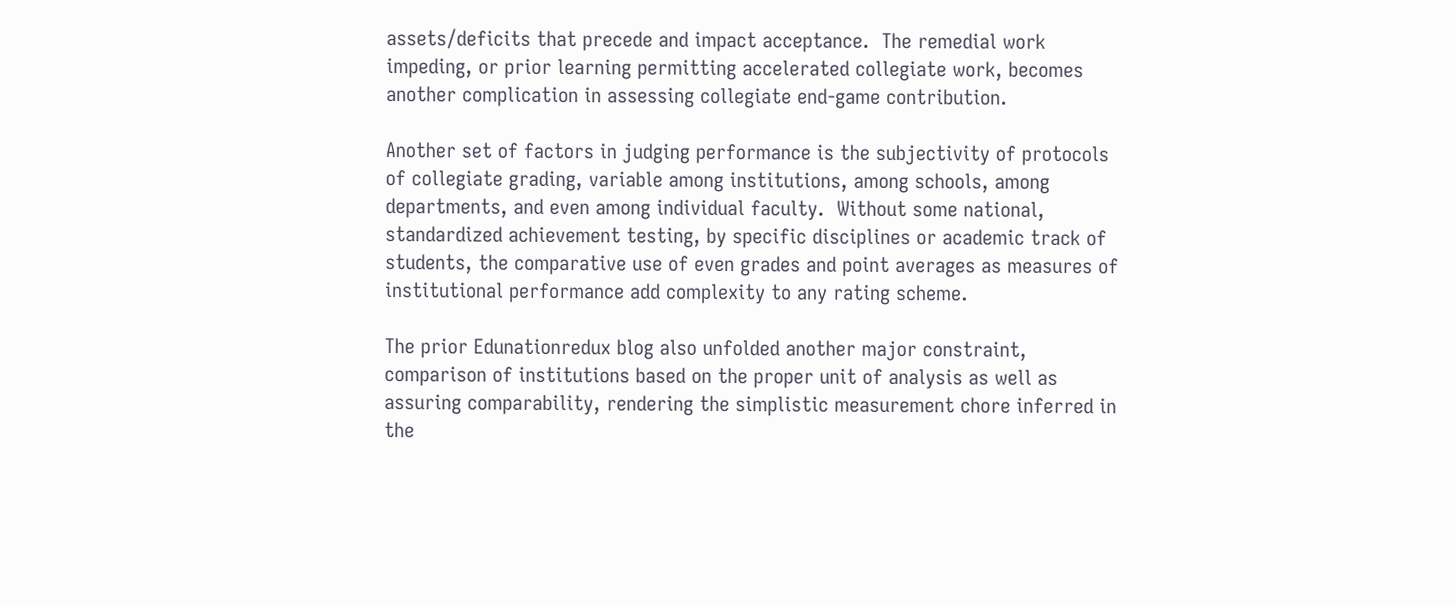assets/deficits that precede and impact acceptance.  The remedial work impeding, or prior learning permitting accelerated collegiate work, becomes another complication in assessing collegiate end-game contribution.

Another set of factors in judging performance is the subjectivity of protocols of collegiate grading, variable among institutions, among schools, among departments, and even among individual faculty.  Without some national, standardized achievement testing, by specific disciplines or academic track of students, the comparative use of even grades and point averages as measures of institutional performance add complexity to any rating scheme.

The prior Edunationredux blog also unfolded another major constraint, comparison of institutions based on the proper unit of analysis as well as assuring comparability, rendering the simplistic measurement chore inferred in the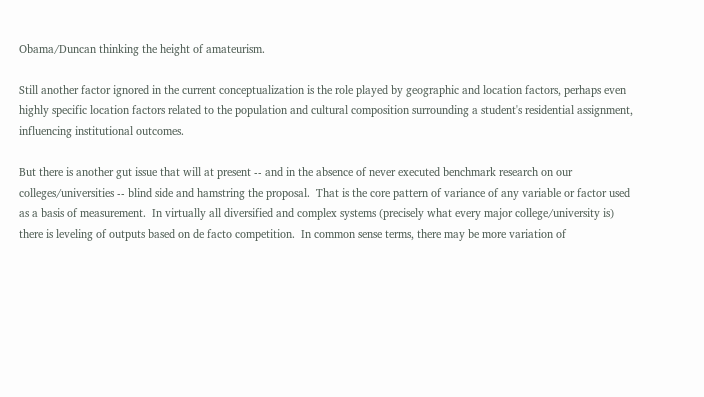Obama/Duncan thinking the height of amateurism.

Still another factor ignored in the current conceptualization is the role played by geographic and location factors, perhaps even highly specific location factors related to the population and cultural composition surrounding a student's residential assignment, influencing institutional outcomes.

But there is another gut issue that will at present -- and in the absence of never executed benchmark research on our colleges/universities -- blind side and hamstring the proposal.  That is the core pattern of variance of any variable or factor used as a basis of measurement.  In virtually all diversified and complex systems (precisely what every major college/university is) there is leveling of outputs based on de facto competition.  In common sense terms, there may be more variation of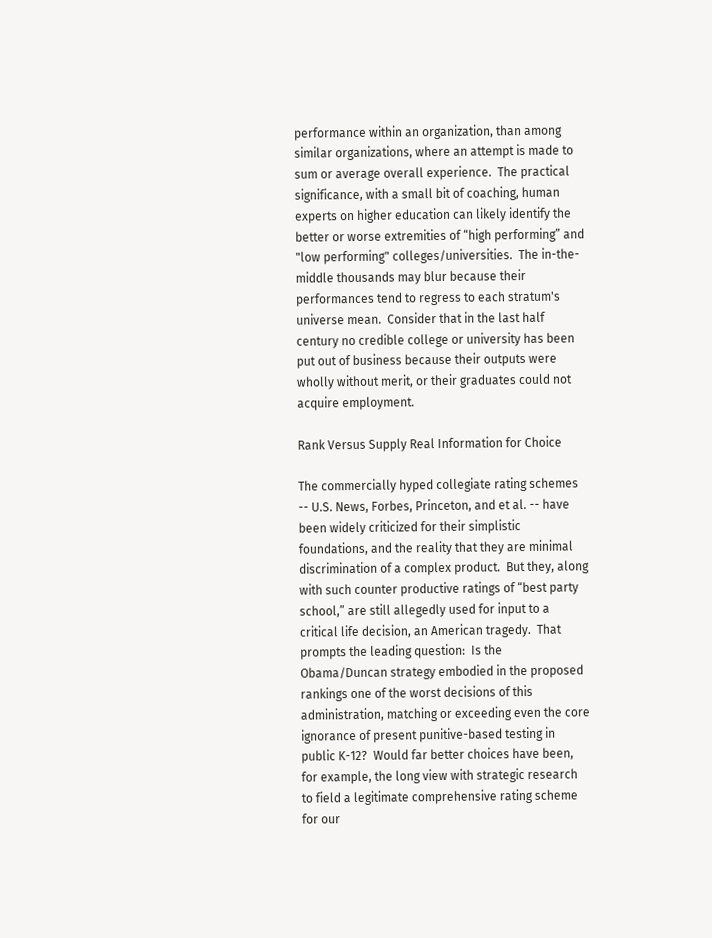performance within an organization, than among similar organizations, where an attempt is made to sum or average overall experience.  The practical significance, with a small bit of coaching, human experts on higher education can likely identify the better or worse extremities of “high performing” and "low performing" colleges/universities.  The in-the-middle thousands may blur because their performances tend to regress to each stratum's universe mean.  Consider that in the last half century no credible college or university has been put out of business because their outputs were wholly without merit, or their graduates could not acquire employment.

Rank Versus Supply Real Information for Choice

The commercially hyped collegiate rating schemes -- U.S. News, Forbes, Princeton, and et al. -- have been widely criticized for their simplistic foundations, and the reality that they are minimal discrimination of a complex product.  But they, along with such counter productive ratings of “best party school,” are still allegedly used for input to a critical life decision, an American tragedy.  That prompts the leading question:  Is the Obama/Duncan strategy embodied in the proposed rankings one of the worst decisions of this administration, matching or exceeding even the core ignorance of present punitive-based testing in public K-12?  Would far better choices have been, for example, the long view with strategic research to field a legitimate comprehensive rating scheme for our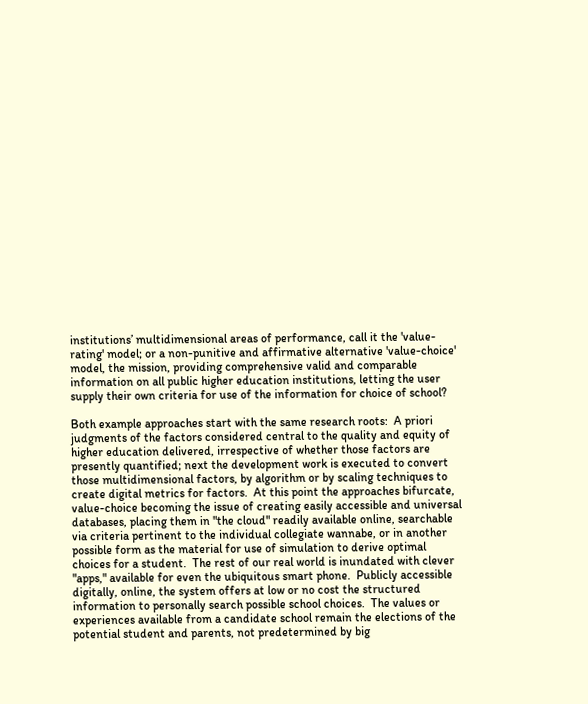institutions’ multidimensional areas of performance, call it the 'value-rating' model; or a non-punitive and affirmative alternative 'value-choice' model, the mission, providing comprehensive valid and comparable information on all public higher education institutions, letting the user supply their own criteria for use of the information for choice of school?

Both example approaches start with the same research roots:  A priori judgments of the factors considered central to the quality and equity of higher education delivered, irrespective of whether those factors are presently quantified; next the development work is executed to convert those multidimensional factors, by algorithm or by scaling techniques to create digital metrics for factors.  At this point the approaches bifurcate, value-choice becoming the issue of creating easily accessible and universal databases, placing them in "the cloud" readily available online, searchable via criteria pertinent to the individual collegiate wannabe, or in another possible form as the material for use of simulation to derive optimal choices for a student.  The rest of our real world is inundated with clever "apps," available for even the ubiquitous smart phone.  Publicly accessible digitally, online, the system offers at low or no cost the structured information to personally search possible school choices.  The values or experiences available from a candidate school remain the elections of the potential student and parents, not predetermined by big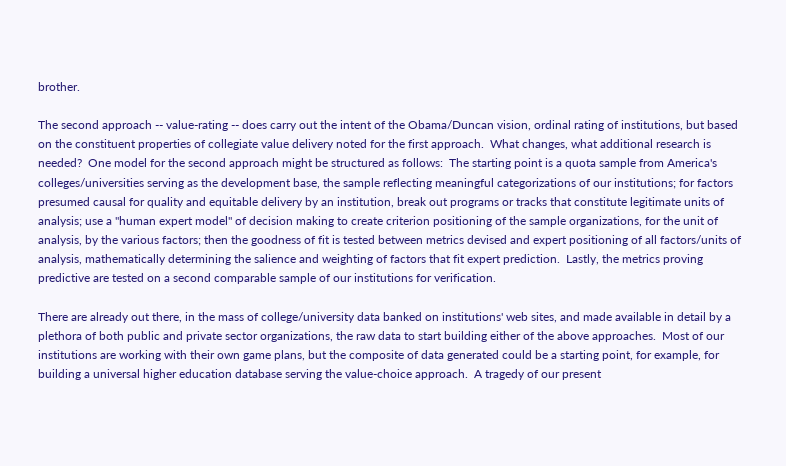brother.

The second approach -- value-rating -- does carry out the intent of the Obama/Duncan vision, ordinal rating of institutions, but based on the constituent properties of collegiate value delivery noted for the first approach.  What changes, what additional research is needed?  One model for the second approach might be structured as follows:  The starting point is a quota sample from America's colleges/universities serving as the development base, the sample reflecting meaningful categorizations of our institutions; for factors presumed causal for quality and equitable delivery by an institution, break out programs or tracks that constitute legitimate units of analysis; use a "human expert model" of decision making to create criterion positioning of the sample organizations, for the unit of analysis, by the various factors; then the goodness of fit is tested between metrics devised and expert positioning of all factors/units of analysis, mathematically determining the salience and weighting of factors that fit expert prediction.  Lastly, the metrics proving predictive are tested on a second comparable sample of our institutions for verification.

There are already out there, in the mass of college/university data banked on institutions' web sites, and made available in detail by a plethora of both public and private sector organizations, the raw data to start building either of the above approaches.  Most of our institutions are working with their own game plans, but the composite of data generated could be a starting point, for example, for building a universal higher education database serving the value-choice approach.  A tragedy of our present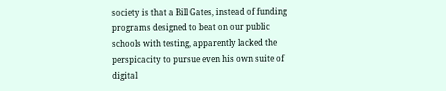society is that a Bill Gates, instead of funding programs designed to beat on our public schools with testing, apparently lacked the perspicacity to pursue even his own suite of digital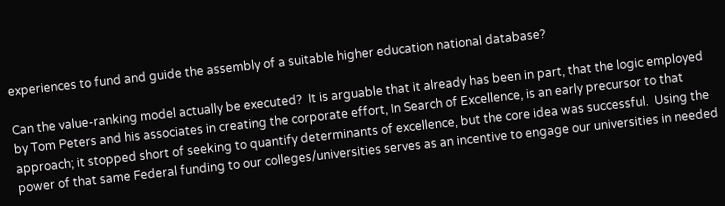experiences to fund and guide the assembly of a suitable higher education national database?

Can the value-ranking model actually be executed?  It is arguable that it already has been in part, that the logic employed by Tom Peters and his associates in creating the corporate effort, In Search of Excellence, is an early precursor to that approach; it stopped short of seeking to quantify determinants of excellence, but the core idea was successful.  Using the power of that same Federal funding to our colleges/universities serves as an incentive to engage our universities in needed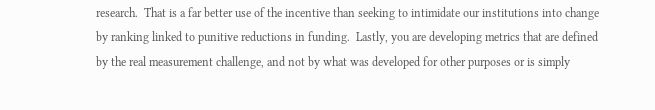research.  That is a far better use of the incentive than seeking to intimidate our institutions into change by ranking linked to punitive reductions in funding.  Lastly, you are developing metrics that are defined by the real measurement challenge, and not by what was developed for other purposes or is simply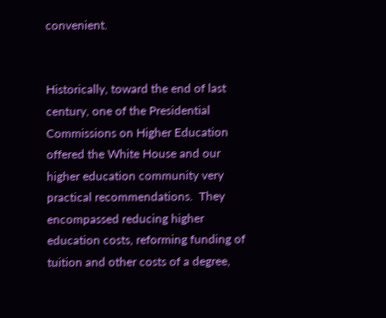convenient.


Historically, toward the end of last century, one of the Presidential Commissions on Higher Education offered the White House and our higher education community very practical recommendations.  They encompassed reducing higher education costs, reforming funding of tuition and other costs of a degree,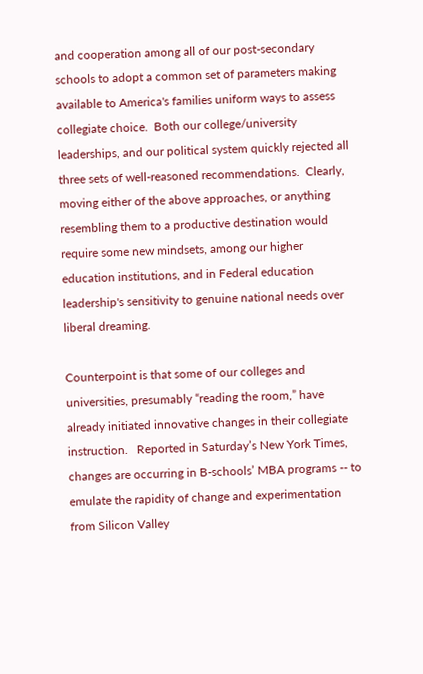and cooperation among all of our post-secondary schools to adopt a common set of parameters making available to America's families uniform ways to assess collegiate choice.  Both our college/university leaderships, and our political system quickly rejected all three sets of well-reasoned recommendations.  Clearly, moving either of the above approaches, or anything resembling them to a productive destination would require some new mindsets, among our higher education institutions, and in Federal education leadership's sensitivity to genuine national needs over liberal dreaming.

Counterpoint is that some of our colleges and universities, presumably “reading the room,” have already initiated innovative changes in their collegiate instruction.   Reported in Saturday’s New York Times, changes are occurring in B-schools’ MBA programs -- to emulate the rapidity of change and experimentation from Silicon Valley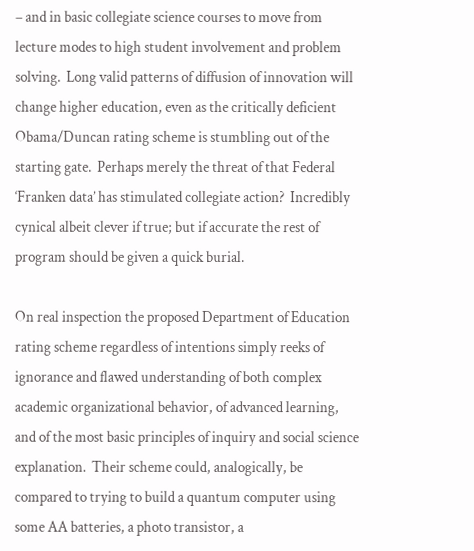– and in basic collegiate science courses to move from lecture modes to high student involvement and problem solving.  Long valid patterns of diffusion of innovation will change higher education, even as the critically deficient Obama/Duncan rating scheme is stumbling out of the starting gate.  Perhaps merely the threat of that Federal ‘Franken data’ has stimulated collegiate action?  Incredibly cynical albeit clever if true; but if accurate the rest of program should be given a quick burial.

On real inspection the proposed Department of Education rating scheme regardless of intentions simply reeks of ignorance and flawed understanding of both complex academic organizational behavior, of advanced learning, and of the most basic principles of inquiry and social science explanation.  Their scheme could, analogically, be compared to trying to build a quantum computer using some AA batteries, a photo transistor, a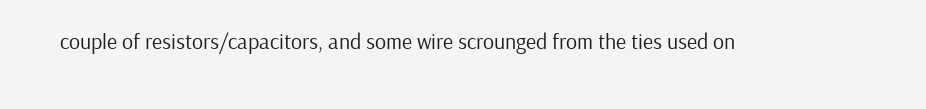couple of resistors/capacitors, and some wire scrounged from the ties used on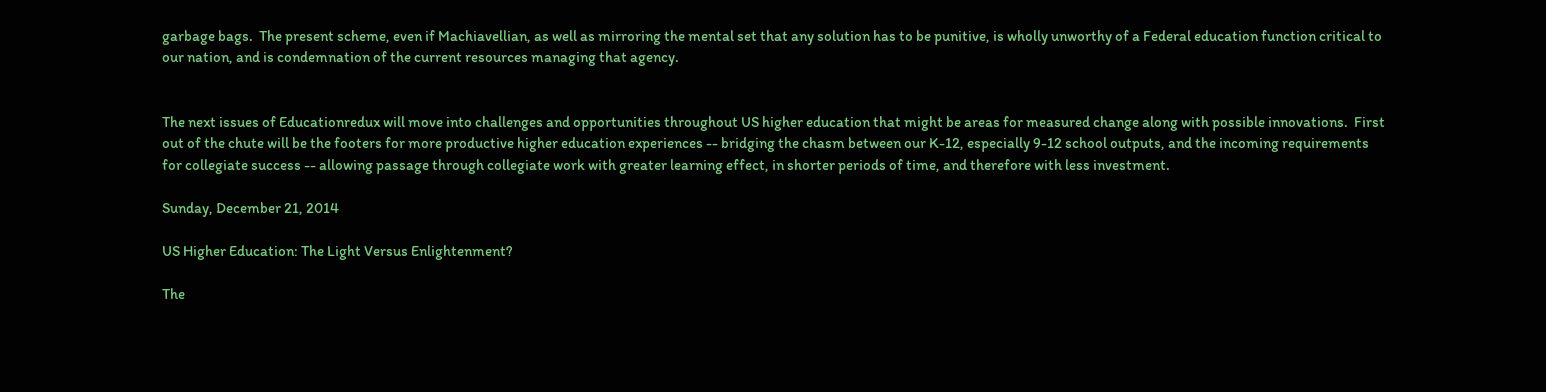garbage bags.  The present scheme, even if Machiavellian, as well as mirroring the mental set that any solution has to be punitive, is wholly unworthy of a Federal education function critical to our nation, and is condemnation of the current resources managing that agency.


The next issues of Educationredux will move into challenges and opportunities throughout US higher education that might be areas for measured change along with possible innovations.  First out of the chute will be the footers for more productive higher education experiences -- bridging the chasm between our K-12, especially 9-12 school outputs, and the incoming requirements for collegiate success -- allowing passage through collegiate work with greater learning effect, in shorter periods of time, and therefore with less investment.

Sunday, December 21, 2014

US Higher Education: The Light Versus Enlightenment?

The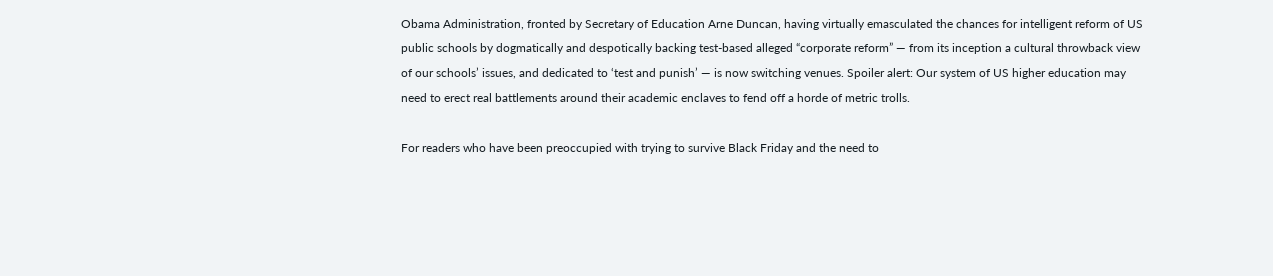Obama Administration, fronted by Secretary of Education Arne Duncan, having virtually emasculated the chances for intelligent reform of US public schools by dogmatically and despotically backing test-based alleged “corporate reform” — from its inception a cultural throwback view of our schools’ issues, and dedicated to ‘test and punish’ — is now switching venues. Spoiler alert: Our system of US higher education may need to erect real battlements around their academic enclaves to fend off a horde of metric trolls.

For readers who have been preoccupied with trying to survive Black Friday and the need to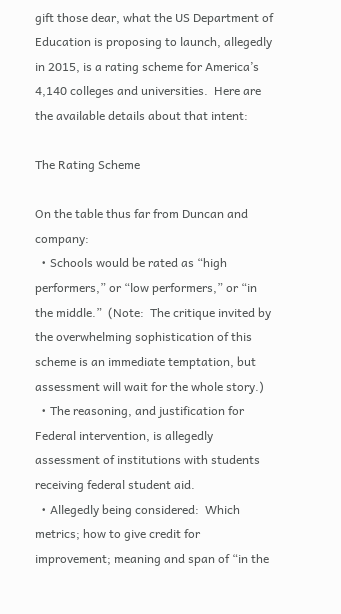gift those dear, what the US Department of Education is proposing to launch, allegedly in 2015, is a rating scheme for America’s 4,140 colleges and universities.  Here are the available details about that intent:

The Rating Scheme

On the table thus far from Duncan and company:
  • Schools would be rated as “high performers,” or “low performers,” or “in the middle.”  (Note:  The critique invited by the overwhelming sophistication of this scheme is an immediate temptation, but assessment will wait for the whole story.)
  • The reasoning, and justification for Federal intervention, is allegedly assessment of institutions with students receiving federal student aid.
  • Allegedly being considered:  Which metrics; how to give credit for improvement; meaning and span of “in the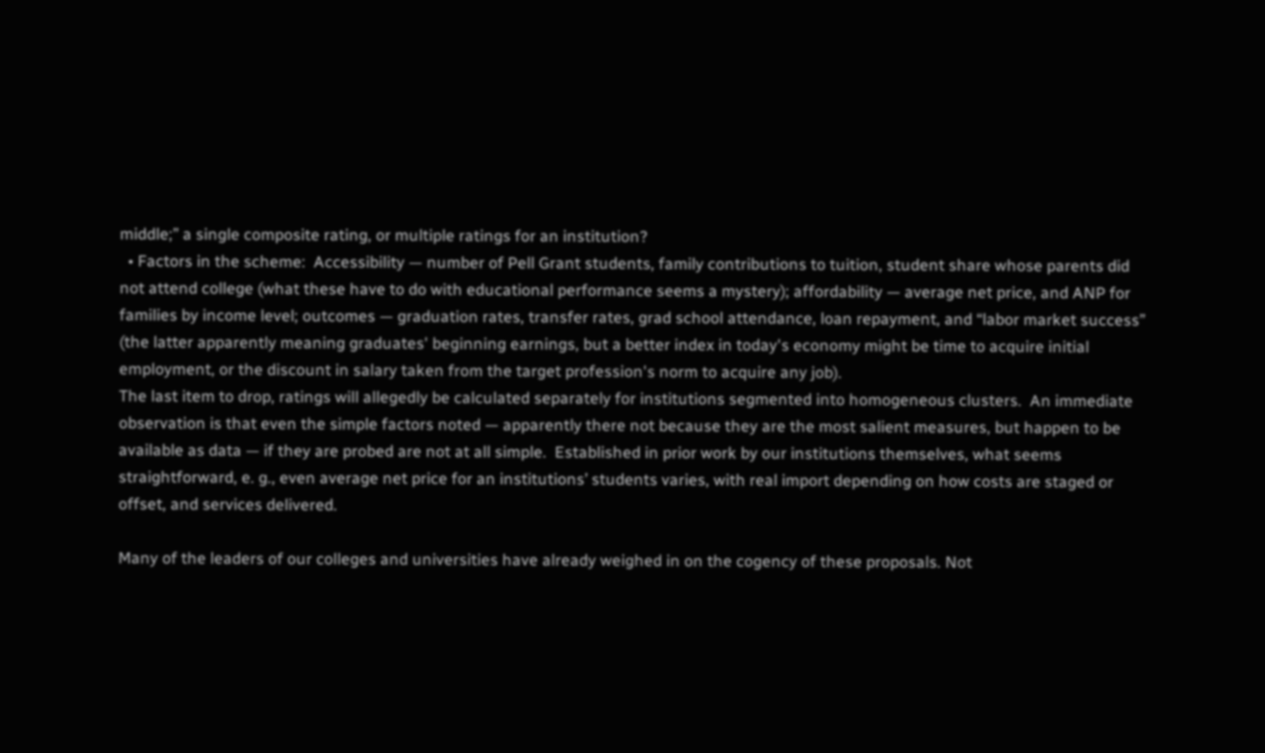middle;” a single composite rating, or multiple ratings for an institution?
  • Factors in the scheme:  Accessibility — number of Pell Grant students, family contributions to tuition, student share whose parents did not attend college (what these have to do with educational performance seems a mystery); affordability — average net price, and ANP for families by income level; outcomes — graduation rates, transfer rates, grad school attendance, loan repayment, and “labor market success” (the latter apparently meaning graduates' beginning earnings, but a better index in today's economy might be time to acquire initial employment, or the discount in salary taken from the target profession's norm to acquire any job).
The last item to drop, ratings will allegedly be calculated separately for institutions segmented into homogeneous clusters.  An immediate observation is that even the simple factors noted — apparently there not because they are the most salient measures, but happen to be available as data — if they are probed are not at all simple.  Established in prior work by our institutions themselves, what seems straightforward, e. g., even average net price for an institutions’ students varies, with real import depending on how costs are staged or offset, and services delivered.

Many of the leaders of our colleges and universities have already weighed in on the cogency of these proposals. Not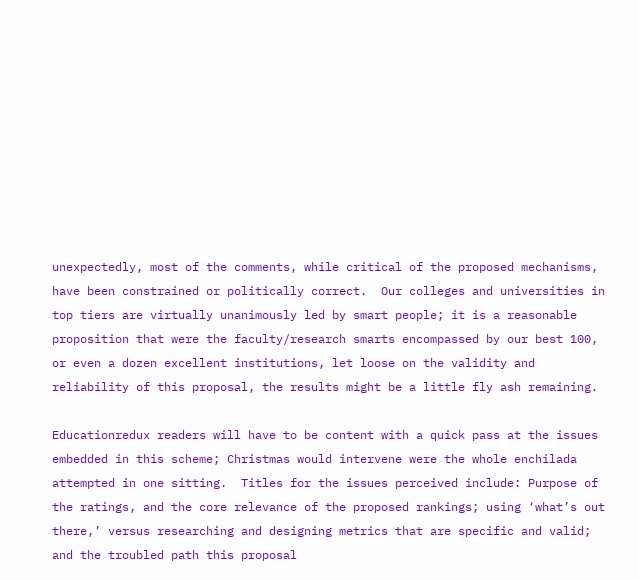unexpectedly, most of the comments, while critical of the proposed mechanisms, have been constrained or politically correct.  Our colleges and universities in top tiers are virtually unanimously led by smart people; it is a reasonable proposition that were the faculty/research smarts encompassed by our best 100, or even a dozen excellent institutions, let loose on the validity and reliability of this proposal, the results might be a little fly ash remaining.

Educationredux readers will have to be content with a quick pass at the issues embedded in this scheme; Christmas would intervene were the whole enchilada attempted in one sitting.  Titles for the issues perceived include: Purpose of the ratings, and the core relevance of the proposed rankings; using ‘what’s out there,’ versus researching and designing metrics that are specific and valid; and the troubled path this proposal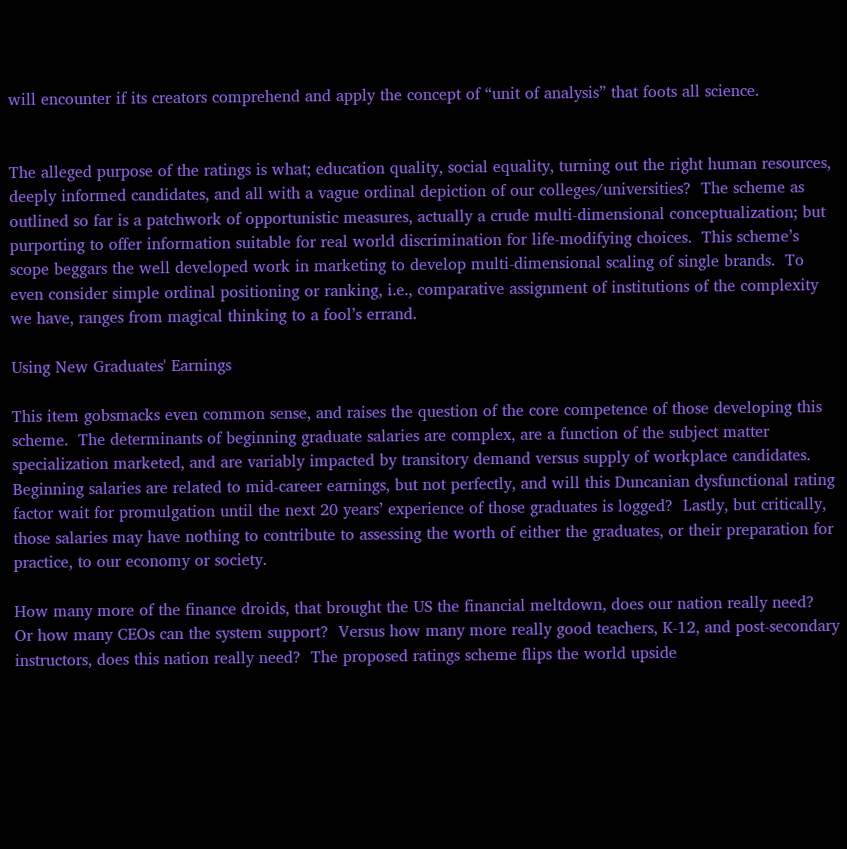will encounter if its creators comprehend and apply the concept of “unit of analysis” that foots all science.


The alleged purpose of the ratings is what; education quality, social equality, turning out the right human resources, deeply informed candidates, and all with a vague ordinal depiction of our colleges/universities?  The scheme as outlined so far is a patchwork of opportunistic measures, actually a crude multi-dimensional conceptualization; but purporting to offer information suitable for real world discrimination for life-modifying choices.  This scheme’s scope beggars the well developed work in marketing to develop multi-dimensional scaling of single brands.  To even consider simple ordinal positioning or ranking, i.e., comparative assignment of institutions of the complexity we have, ranges from magical thinking to a fool’s errand.

Using New Graduates' Earnings

This item gobsmacks even common sense, and raises the question of the core competence of those developing this scheme.  The determinants of beginning graduate salaries are complex, are a function of the subject matter specialization marketed, and are variably impacted by transitory demand versus supply of workplace candidates.  Beginning salaries are related to mid-career earnings, but not perfectly, and will this Duncanian dysfunctional rating factor wait for promulgation until the next 20 years’ experience of those graduates is logged?  Lastly, but critically, those salaries may have nothing to contribute to assessing the worth of either the graduates, or their preparation for practice, to our economy or society.

How many more of the finance droids, that brought the US the financial meltdown, does our nation really need?  Or how many CEOs can the system support?  Versus how many more really good teachers, K-12, and post-secondary instructors, does this nation really need?  The proposed ratings scheme flips the world upside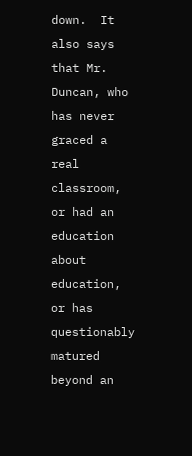down.  It also says that Mr. Duncan, who has never graced a real classroom, or had an education about education, or has questionably matured beyond an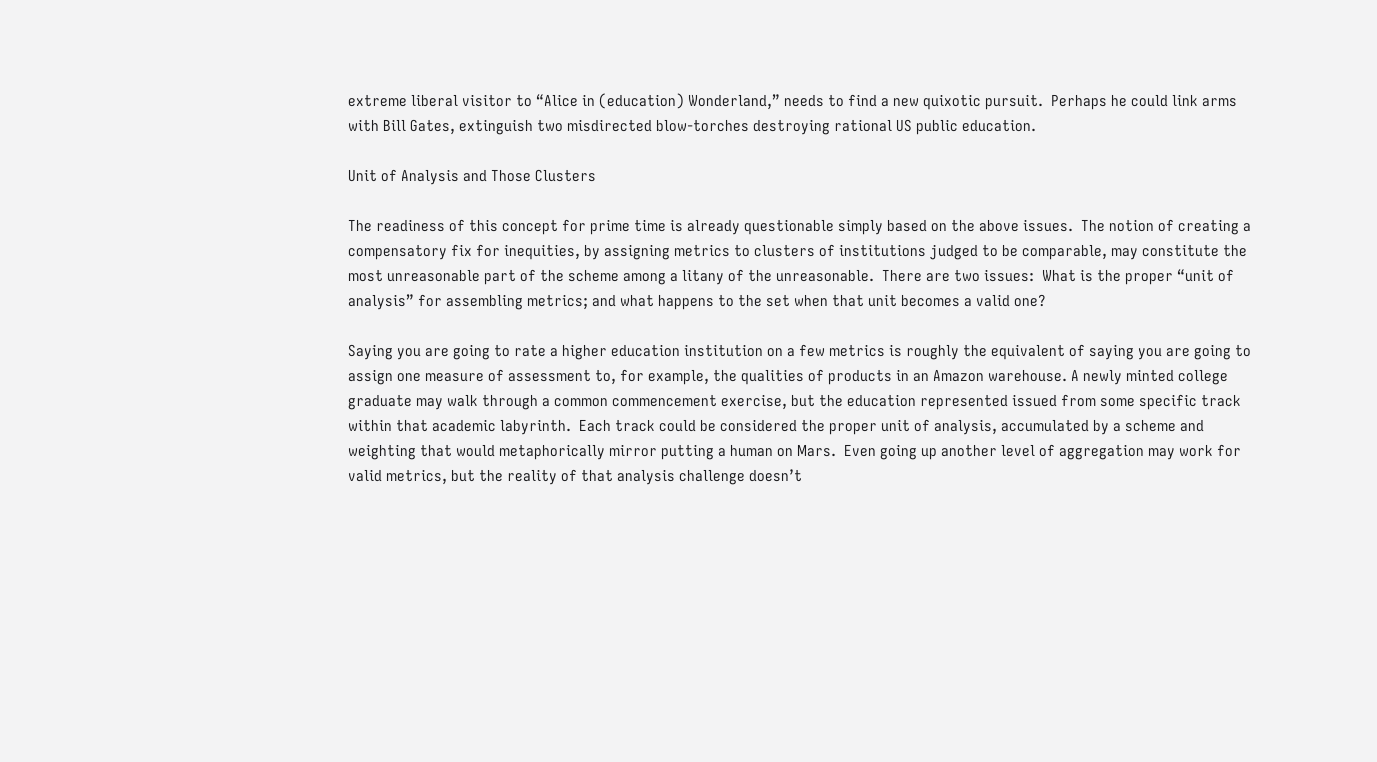extreme liberal visitor to “Alice in (education) Wonderland,” needs to find a new quixotic pursuit.  Perhaps he could link arms with Bill Gates, extinguish two misdirected blow-torches destroying rational US public education.

Unit of Analysis and Those Clusters

The readiness of this concept for prime time is already questionable simply based on the above issues.  The notion of creating a compensatory fix for inequities, by assigning metrics to clusters of institutions judged to be comparable, may constitute the most unreasonable part of the scheme among a litany of the unreasonable.  There are two issues:  What is the proper “unit of analysis” for assembling metrics; and what happens to the set when that unit becomes a valid one?

Saying you are going to rate a higher education institution on a few metrics is roughly the equivalent of saying you are going to assign one measure of assessment to, for example, the qualities of products in an Amazon warehouse. A newly minted college graduate may walk through a common commencement exercise, but the education represented issued from some specific track within that academic labyrinth.  Each track could be considered the proper unit of analysis, accumulated by a scheme and weighting that would metaphorically mirror putting a human on Mars.  Even going up another level of aggregation may work for valid metrics, but the reality of that analysis challenge doesn’t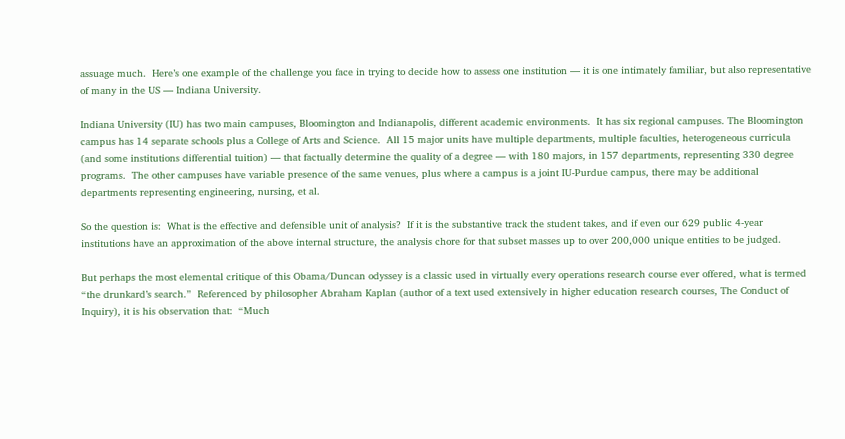assuage much.  Here’s one example of the challenge you face in trying to decide how to assess one institution — it is one intimately familiar, but also representative of many in the US — Indiana University.

Indiana University (IU) has two main campuses, Bloomington and Indianapolis, different academic environments.  It has six regional campuses. The Bloomington campus has 14 separate schools plus a College of Arts and Science.  All 15 major units have multiple departments, multiple faculties, heterogeneous curricula (and some institutions differential tuition) — that factually determine the quality of a degree — with 180 majors, in 157 departments, representing 330 degree programs.  The other campuses have variable presence of the same venues, plus where a campus is a joint IU-Purdue campus, there may be additional departments representing engineering, nursing, et al.

So the question is:  What is the effective and defensible unit of analysis?  If it is the substantive track the student takes, and if even our 629 public 4-year institutions have an approximation of the above internal structure, the analysis chore for that subset masses up to over 200,000 unique entities to be judged.

But perhaps the most elemental critique of this Obama/Duncan odyssey is a classic used in virtually every operations research course ever offered, what is termed “the drunkard’s search.”  Referenced by philosopher Abraham Kaplan (author of a text used extensively in higher education research courses, The Conduct of Inquiry), it is his observation that:  “Much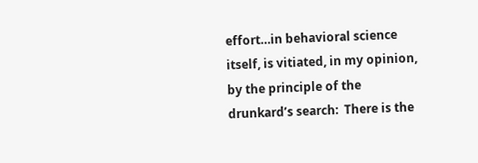effort…in behavioral science itself, is vitiated, in my opinion, by the principle of the drunkard’s search:  There is the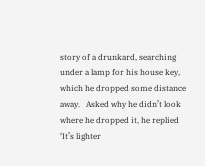story of a drunkard, searching under a lamp for his house key, which he dropped some distance away.   Asked why he didn’t look where he dropped it, he replied ‘It’s lighter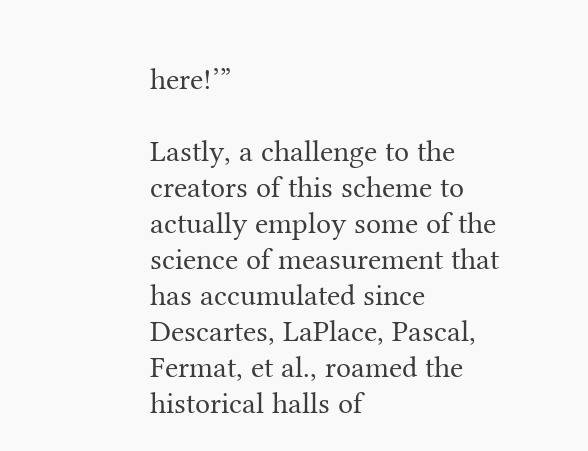here!’”

Lastly, a challenge to the creators of this scheme to actually employ some of the science of measurement that has accumulated since Descartes, LaPlace, Pascal, Fermat, et al., roamed the historical halls of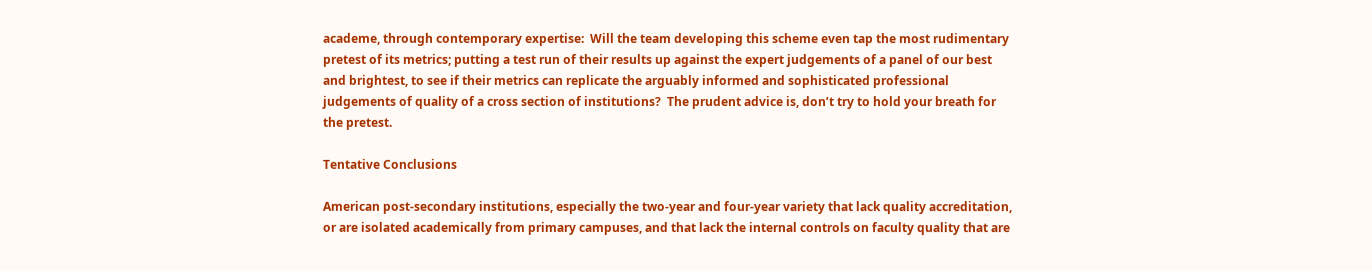academe, through contemporary expertise:  Will the team developing this scheme even tap the most rudimentary pretest of its metrics; putting a test run of their results up against the expert judgements of a panel of our best and brightest, to see if their metrics can replicate the arguably informed and sophisticated professional judgements of quality of a cross section of institutions?  The prudent advice is, don’t try to hold your breath for the pretest.

Tentative Conclusions

American post-secondary institutions, especially the two-year and four-year variety that lack quality accreditation, or are isolated academically from primary campuses, and that lack the internal controls on faculty quality that are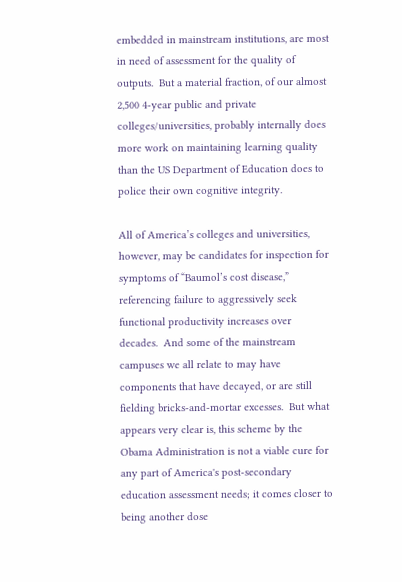embedded in mainstream institutions, are most in need of assessment for the quality of outputs.  But a material fraction, of our almost 2,500 4-year public and private colleges/universities, probably internally does more work on maintaining learning quality than the US Department of Education does to police their own cognitive integrity.

All of America’s colleges and universities, however, may be candidates for inspection for symptoms of “Baumol’s cost disease,” referencing failure to aggressively seek functional productivity increases over decades.  And some of the mainstream campuses we all relate to may have components that have decayed, or are still fielding bricks-and-mortar excesses.  But what appears very clear is, this scheme by the Obama Administration is not a viable cure for any part of America's post-secondary education assessment needs; it comes closer to being another dose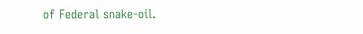of Federal snake-oil.